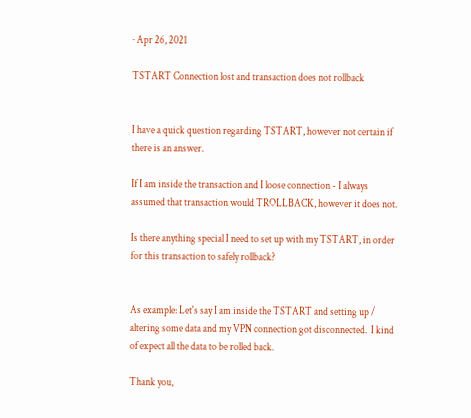· Apr 26, 2021

TSTART Connection lost and transaction does not rollback


I have a quick question regarding TSTART, however not certain if there is an answer.

If I am inside the transaction and I loose connection - I always assumed that transaction would TROLLBACK, however it does not.

Is there anything special I need to set up with my TSTART, in order for this transaction to safely rollback?


As example: Let's say I am inside the TSTART and setting up / altering some data and my VPN connection got disconnected.  I kind of expect all the data to be rolled back.

Thank you,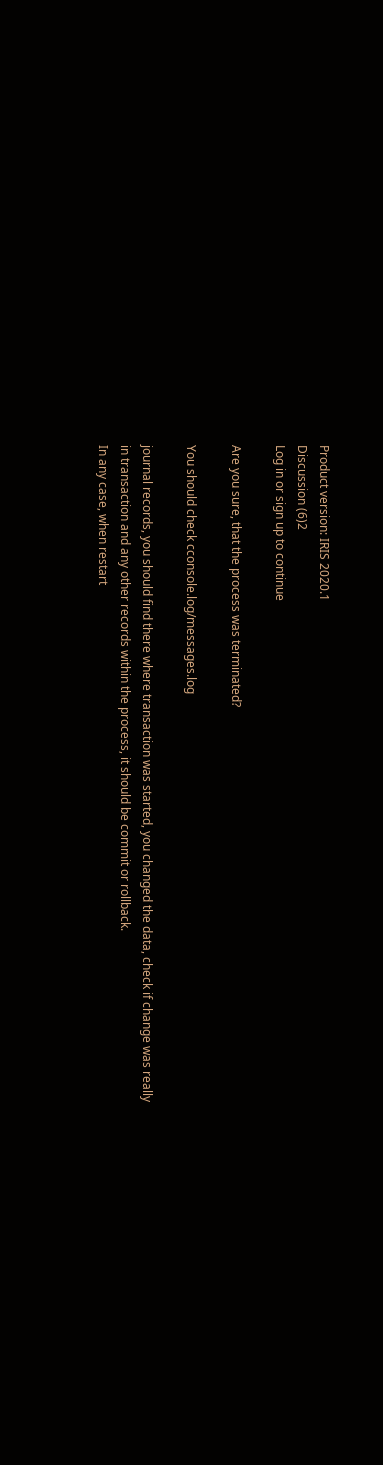Product version: IRIS 2020.1
Discussion (6)2
Log in or sign up to continue

Are you sure, that the process was terminated?

You should check cconsole.log/messages.log

journal records, you should find there where transaction was started, you changed the data, check if change was really in transaction and any other records within the process, it should be commit or rollback.
In any case, when restart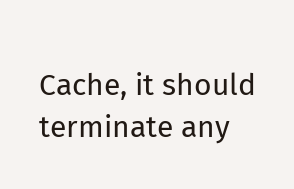Cache, it should terminate any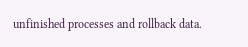unfinished processes and rollback data.